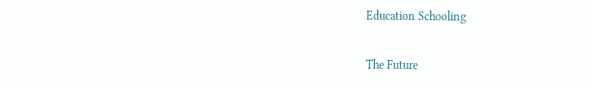Education Schooling

The Future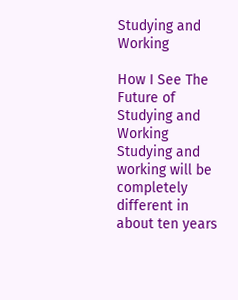Studying and Working

How I See The Future of Studying and Working Studying and working will be completely different in about ten years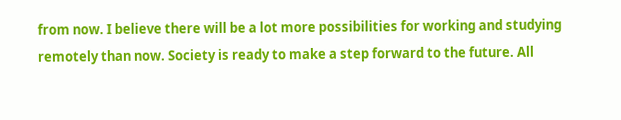from now. I believe there will be a lot more possibilities for working and studying remotely than now. Society is ready to make a step forward to the future. All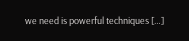we need is powerful techniques […]